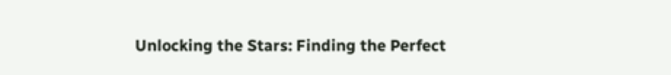Unlocking the Stars: Finding the Perfect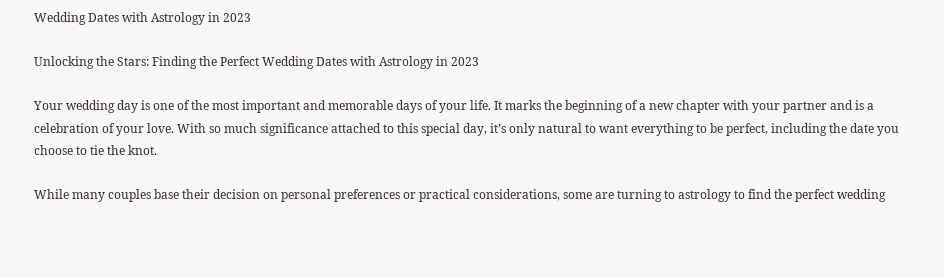Wedding Dates with Astrology in 2023

Unlocking the Stars: Finding the Perfect Wedding Dates with Astrology in 2023

Your wedding day is one of the most important and memorable days of your life. It marks the beginning of a new chapter with your partner and is a celebration of your love. With so much significance attached to this special day, it’s only natural to want everything to be perfect, including the date you choose to tie the knot.

While many couples base their decision on personal preferences or practical considerations, some are turning to astrology to find the perfect wedding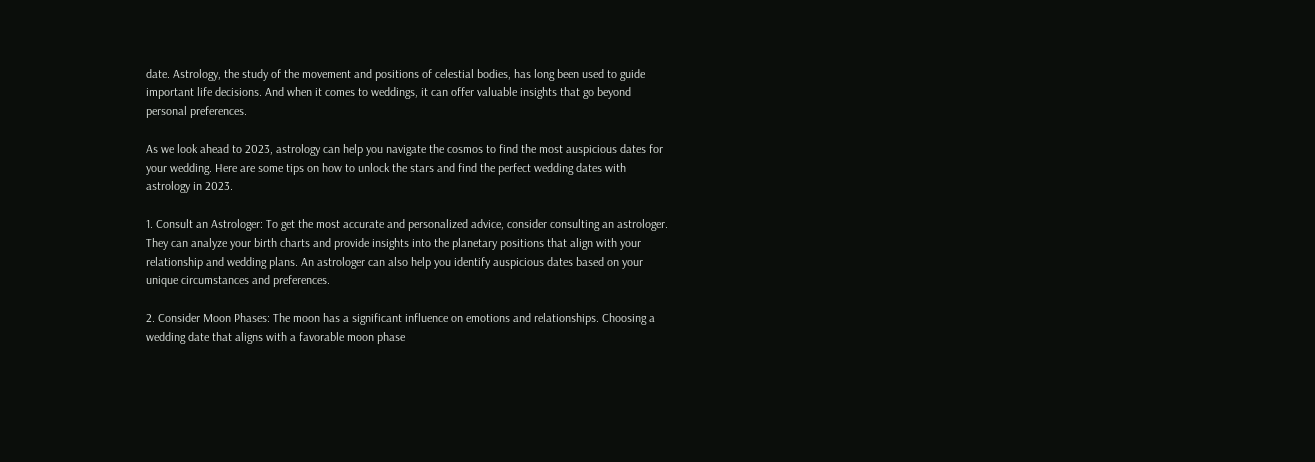date. Astrology, the study of the movement and positions of celestial bodies, has long been used to guide important life decisions. And when it comes to weddings, it can offer valuable insights that go beyond personal preferences.

As we look ahead to 2023, astrology can help you navigate the cosmos to find the most auspicious dates for your wedding. Here are some tips on how to unlock the stars and find the perfect wedding dates with astrology in 2023.

1. Consult an Astrologer: To get the most accurate and personalized advice, consider consulting an astrologer. They can analyze your birth charts and provide insights into the planetary positions that align with your relationship and wedding plans. An astrologer can also help you identify auspicious dates based on your unique circumstances and preferences.

2. Consider Moon Phases: The moon has a significant influence on emotions and relationships. Choosing a wedding date that aligns with a favorable moon phase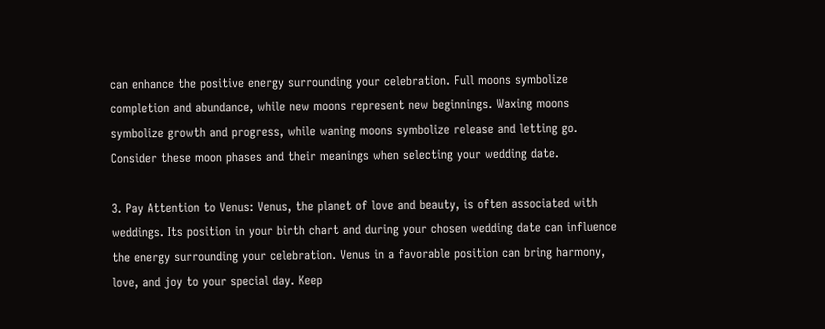can enhance the positive energy surrounding your celebration. Full moons symbolize completion and abundance, while new moons represent new beginnings. Waxing moons symbolize growth and progress, while waning moons symbolize release and letting go. Consider these moon phases and their meanings when selecting your wedding date.

3. Pay Attention to Venus: Venus, the planet of love and beauty, is often associated with weddings. Its position in your birth chart and during your chosen wedding date can influence the energy surrounding your celebration. Venus in a favorable position can bring harmony, love, and joy to your special day. Keep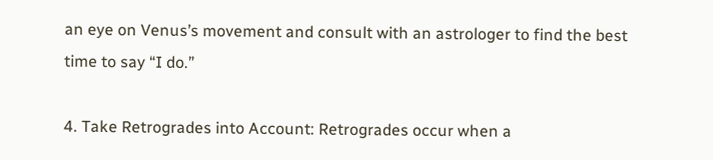an eye on Venus’s movement and consult with an astrologer to find the best time to say “I do.”

4. Take Retrogrades into Account: Retrogrades occur when a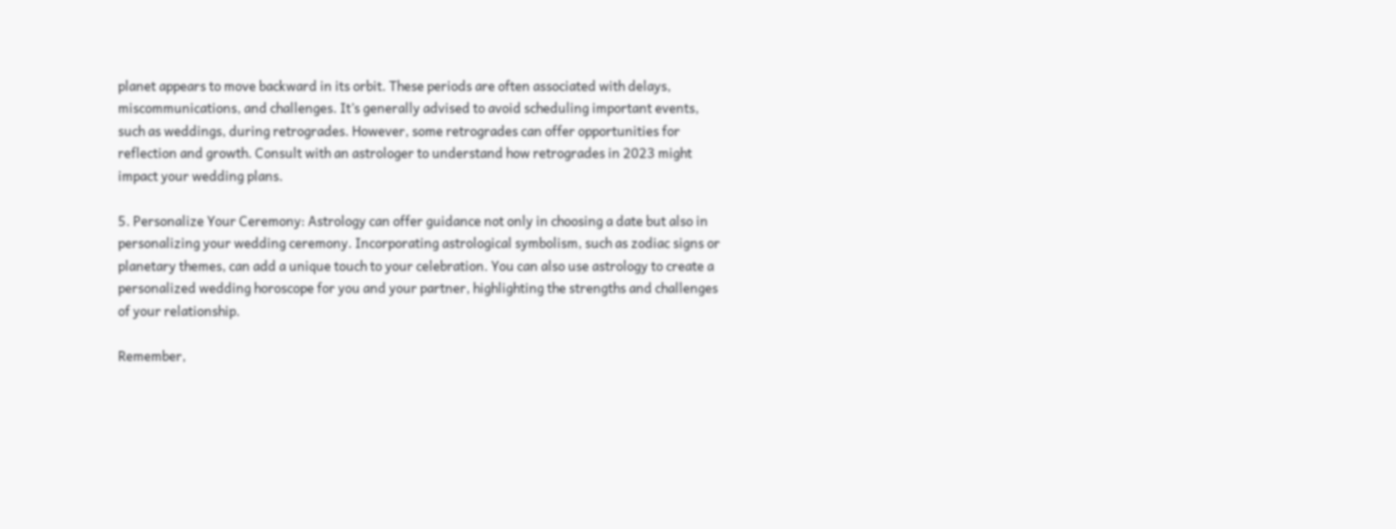planet appears to move backward in its orbit. These periods are often associated with delays, miscommunications, and challenges. It’s generally advised to avoid scheduling important events, such as weddings, during retrogrades. However, some retrogrades can offer opportunities for reflection and growth. Consult with an astrologer to understand how retrogrades in 2023 might impact your wedding plans.

5. Personalize Your Ceremony: Astrology can offer guidance not only in choosing a date but also in personalizing your wedding ceremony. Incorporating astrological symbolism, such as zodiac signs or planetary themes, can add a unique touch to your celebration. You can also use astrology to create a personalized wedding horoscope for you and your partner, highlighting the strengths and challenges of your relationship.

Remember,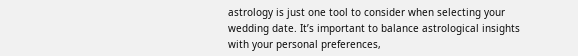astrology is just one tool to consider when selecting your wedding date. It’s important to balance astrological insights with your personal preferences,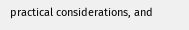practical considerations, and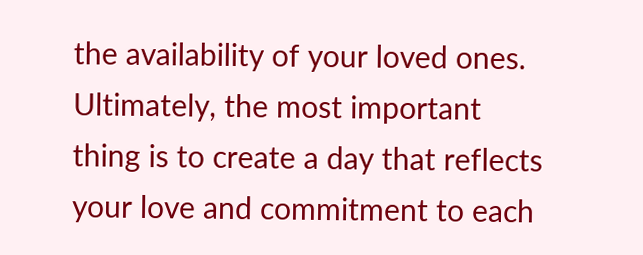the availability of your loved ones. Ultimately, the most important thing is to create a day that reflects your love and commitment to each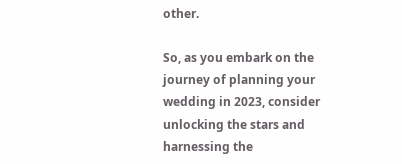other.

So, as you embark on the journey of planning your wedding in 2023, consider unlocking the stars and harnessing the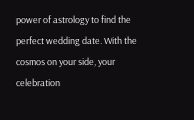power of astrology to find the perfect wedding date. With the cosmos on your side, your celebration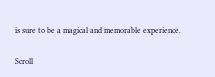is sure to be a magical and memorable experience.

Scroll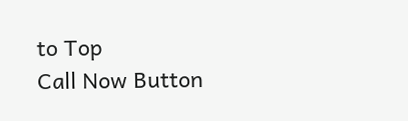to Top
Call Now Button